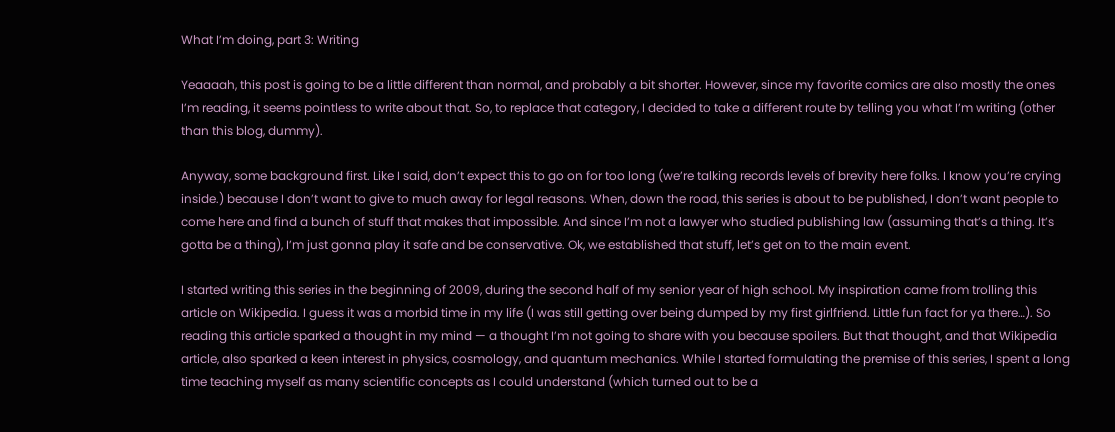What I’m doing, part 3: Writing

Yeaaaah, this post is going to be a little different than normal, and probably a bit shorter. However, since my favorite comics are also mostly the ones I’m reading, it seems pointless to write about that. So, to replace that category, I decided to take a different route by telling you what I’m writing (other than this blog, dummy).

Anyway, some background first. Like I said, don’t expect this to go on for too long (we’re talking records levels of brevity here folks. I know you’re crying inside.) because I don’t want to give to much away for legal reasons. When, down the road, this series is about to be published, I don’t want people to come here and find a bunch of stuff that makes that impossible. And since I’m not a lawyer who studied publishing law (assuming that’s a thing. It’s gotta be a thing), I’m just gonna play it safe and be conservative. Ok, we established that stuff, let’s get on to the main event.

I started writing this series in the beginning of 2009, during the second half of my senior year of high school. My inspiration came from trolling this article on Wikipedia. I guess it was a morbid time in my life (I was still getting over being dumped by my first girlfriend. Little fun fact for ya there…). So reading this article sparked a thought in my mind — a thought I’m not going to share with you because spoilers. But that thought, and that Wikipedia article, also sparked a keen interest in physics, cosmology, and quantum mechanics. While I started formulating the premise of this series, I spent a long time teaching myself as many scientific concepts as I could understand (which turned out to be a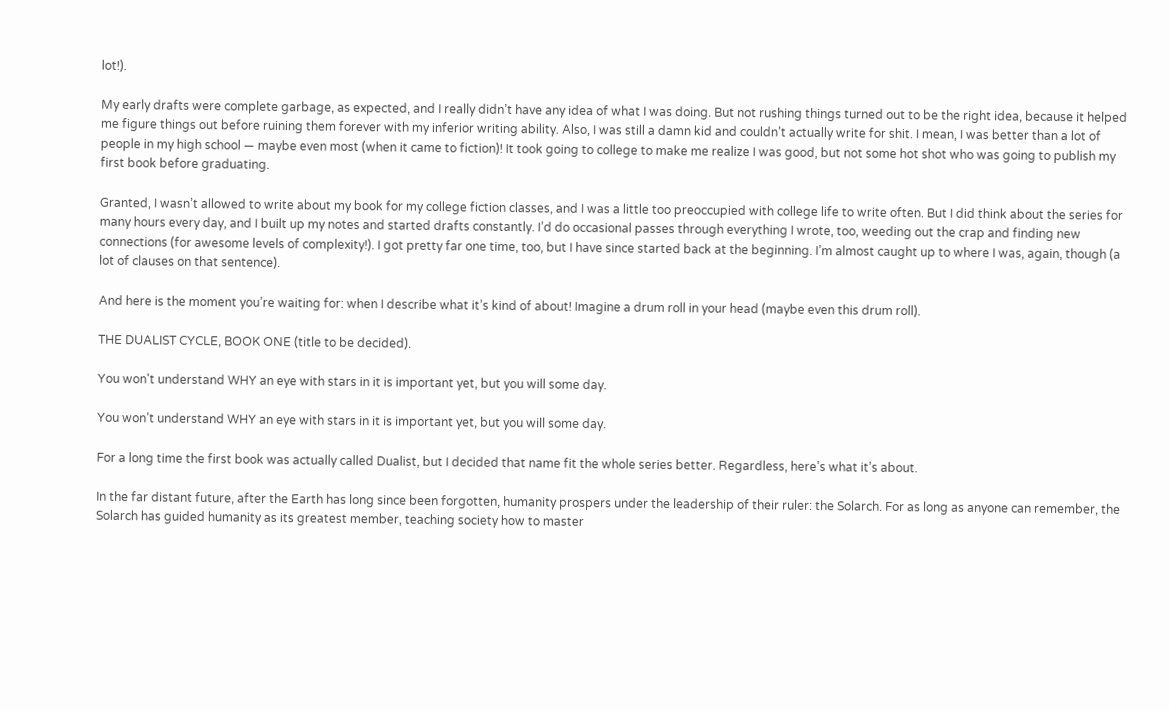lot!).

My early drafts were complete garbage, as expected, and I really didn’t have any idea of what I was doing. But not rushing things turned out to be the right idea, because it helped me figure things out before ruining them forever with my inferior writing ability. Also, I was still a damn kid and couldn’t actually write for shit. I mean, I was better than a lot of people in my high school — maybe even most (when it came to fiction)! It took going to college to make me realize I was good, but not some hot shot who was going to publish my first book before graduating.

Granted, I wasn’t allowed to write about my book for my college fiction classes, and I was a little too preoccupied with college life to write often. But I did think about the series for many hours every day, and I built up my notes and started drafts constantly. I’d do occasional passes through everything I wrote, too, weeding out the crap and finding new connections (for awesome levels of complexity!). I got pretty far one time, too, but I have since started back at the beginning. I’m almost caught up to where I was, again, though (a lot of clauses on that sentence).

And here is the moment you’re waiting for: when I describe what it’s kind of about! Imagine a drum roll in your head (maybe even this drum roll).

THE DUALIST CYCLE, BOOK ONE (title to be decided).

You won't understand WHY an eye with stars in it is important yet, but you will some day.

You won’t understand WHY an eye with stars in it is important yet, but you will some day.

For a long time the first book was actually called Dualist, but I decided that name fit the whole series better. Regardless, here’s what it’s about.

In the far distant future, after the Earth has long since been forgotten, humanity prospers under the leadership of their ruler: the Solarch. For as long as anyone can remember, the Solarch has guided humanity as its greatest member, teaching society how to master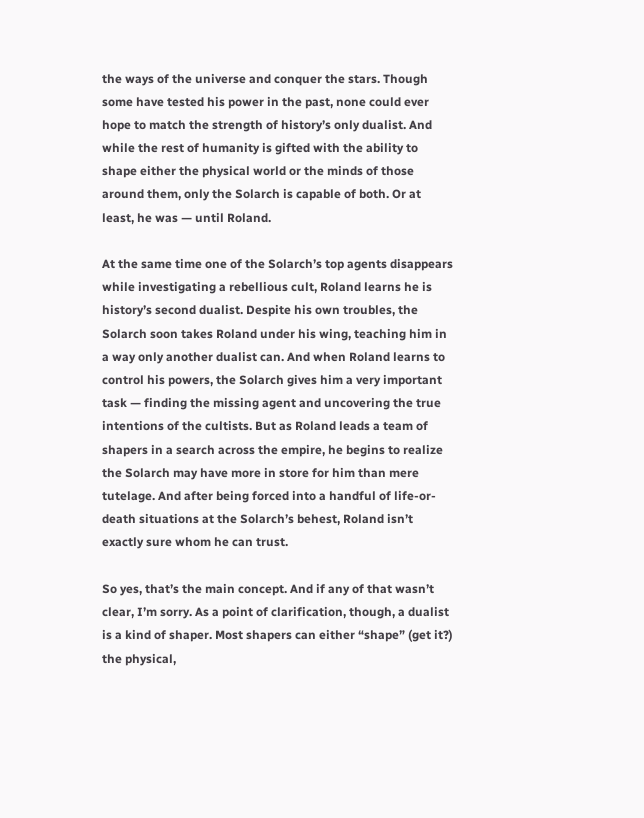the ways of the universe and conquer the stars. Though some have tested his power in the past, none could ever hope to match the strength of history’s only dualist. And while the rest of humanity is gifted with the ability to shape either the physical world or the minds of those around them, only the Solarch is capable of both. Or at least, he was — until Roland.

At the same time one of the Solarch’s top agents disappears while investigating a rebellious cult, Roland learns he is history’s second dualist. Despite his own troubles, the Solarch soon takes Roland under his wing, teaching him in a way only another dualist can. And when Roland learns to control his powers, the Solarch gives him a very important task — finding the missing agent and uncovering the true intentions of the cultists. But as Roland leads a team of shapers in a search across the empire, he begins to realize the Solarch may have more in store for him than mere tutelage. And after being forced into a handful of life-or-death situations at the Solarch’s behest, Roland isn’t exactly sure whom he can trust.

So yes, that’s the main concept. And if any of that wasn’t clear, I’m sorry. As a point of clarification, though, a dualist is a kind of shaper. Most shapers can either “shape” (get it?) the physical,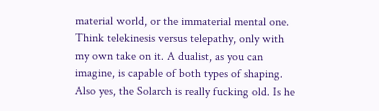material world, or the immaterial mental one. Think telekinesis versus telepathy, only with my own take on it. A dualist, as you can imagine, is capable of both types of shaping. Also yes, the Solarch is really fucking old. Is he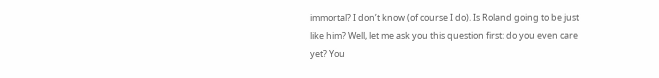immortal? I don’t know (of course I do). Is Roland going to be just like him? Well, let me ask you this question first: do you even care yet? You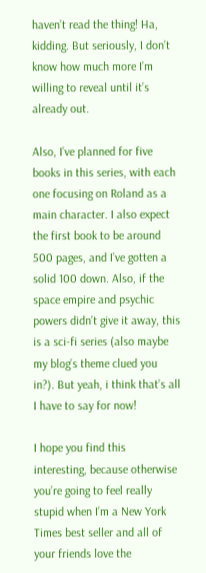haven’t read the thing! Ha, kidding. But seriously, I don’t know how much more I’m willing to reveal until it’s already out.

Also, I’ve planned for five books in this series, with each one focusing on Roland as a main character. I also expect the first book to be around 500 pages, and I’ve gotten a solid 100 down. Also, if the space empire and psychic powers didn’t give it away, this is a sci-fi series (also maybe my blog’s theme clued you in?). But yeah, i think that’s all I have to say for now!

I hope you find this interesting, because otherwise you’re going to feel really stupid when I’m a New York Times best seller and all of your friends love the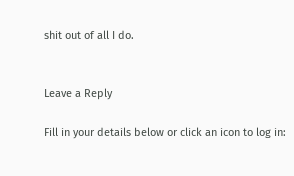shit out of all I do.


Leave a Reply

Fill in your details below or click an icon to log in: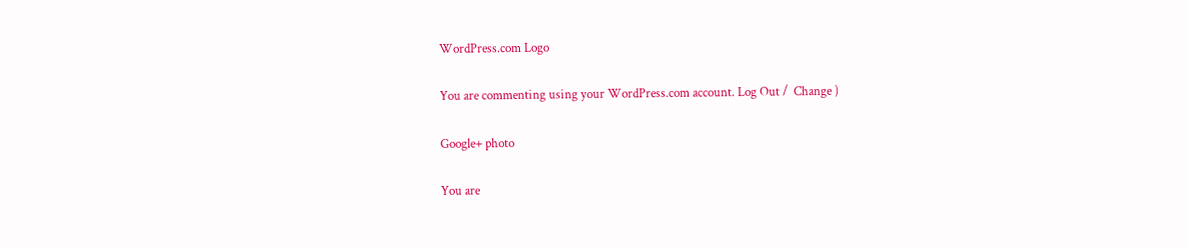WordPress.com Logo

You are commenting using your WordPress.com account. Log Out /  Change )

Google+ photo

You are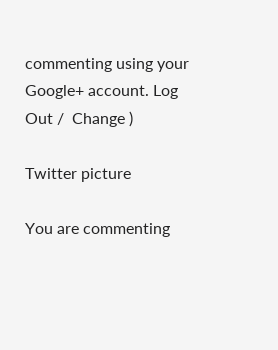commenting using your Google+ account. Log Out /  Change )

Twitter picture

You are commenting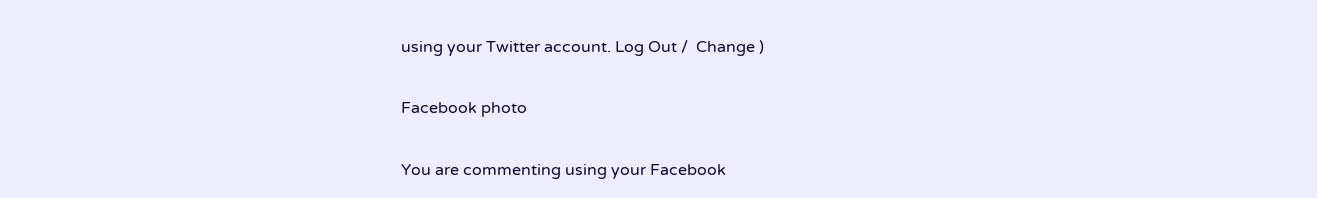using your Twitter account. Log Out /  Change )

Facebook photo

You are commenting using your Facebook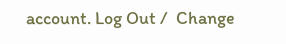account. Log Out /  Change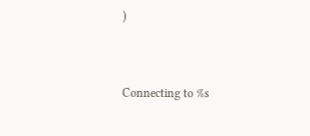)


Connecting to %s